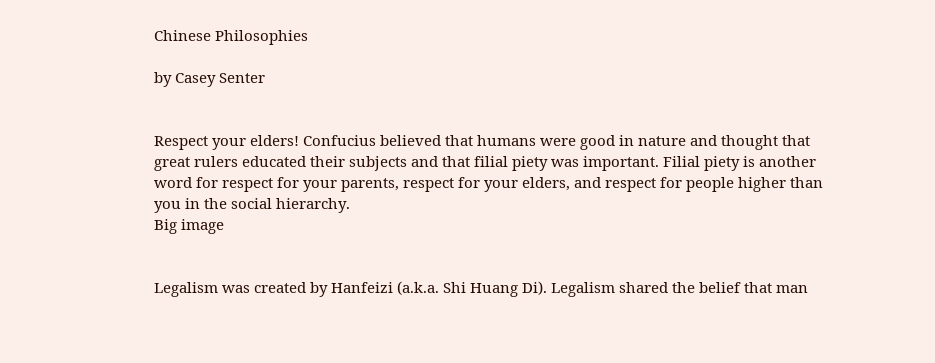Chinese Philosophies

by Casey Senter


Respect your elders! Confucius believed that humans were good in nature and thought that great rulers educated their subjects and that filial piety was important. Filial piety is another word for respect for your parents, respect for your elders, and respect for people higher than you in the social hierarchy.
Big image


Legalism was created by Hanfeizi (a.k.a. Shi Huang Di). Legalism shared the belief that man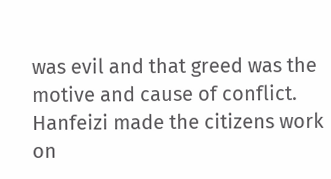was evil and that greed was the motive and cause of conflict. Hanfeizi made the citizens work on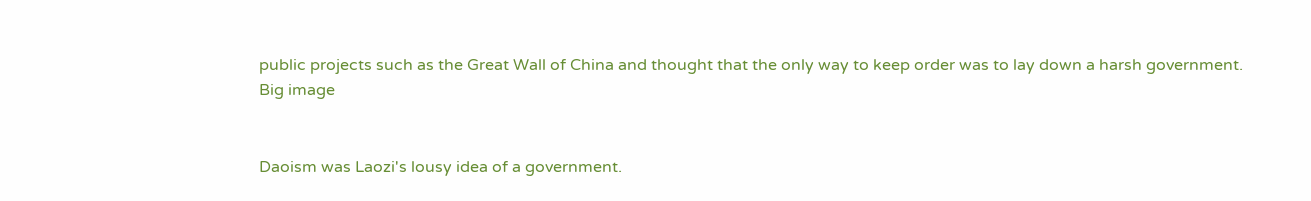public projects such as the Great Wall of China and thought that the only way to keep order was to lay down a harsh government.
Big image


Daoism was Laozi's lousy idea of a government.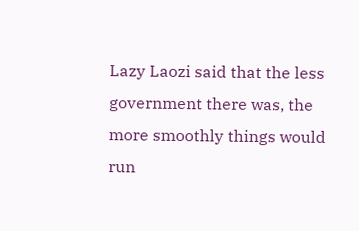Lazy Laozi said that the less government there was, the more smoothly things would run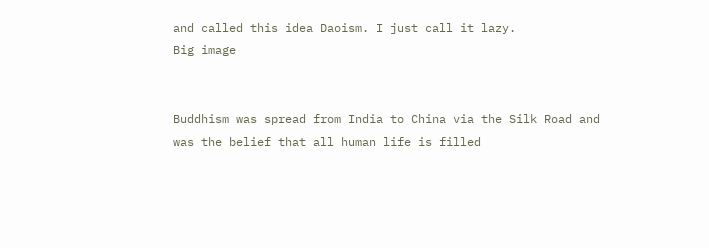and called this idea Daoism. I just call it lazy.
Big image


Buddhism was spread from India to China via the Silk Road and was the belief that all human life is filled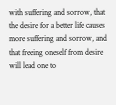with suffering and sorrow, that the desire for a better life causes more suffering and sorrow, and that freeing oneself from desire will lead one to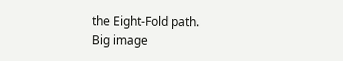the Eight-Fold path.
Big image